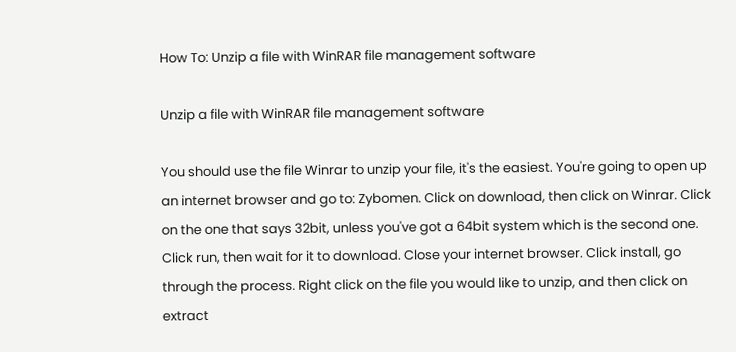How To: Unzip a file with WinRAR file management software

Unzip a file with WinRAR file management software

You should use the file Winrar to unzip your file, it's the easiest. You're going to open up an internet browser and go to: Zybomen. Click on download, then click on Winrar. Click on the one that says 32bit, unless you've got a 64bit system which is the second one. Click run, then wait for it to download. Close your internet browser. Click install, go through the process. Right click on the file you would like to unzip, and then click on extract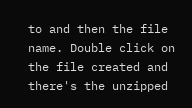to and then the file name. Double click on the file created and there's the unzipped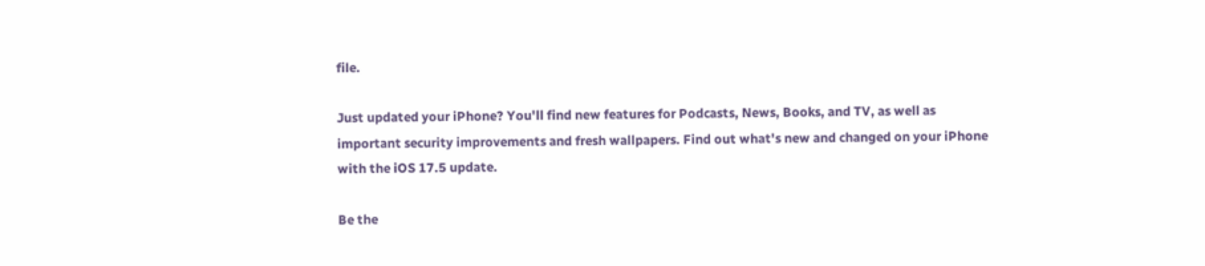file.

Just updated your iPhone? You'll find new features for Podcasts, News, Books, and TV, as well as important security improvements and fresh wallpapers. Find out what's new and changed on your iPhone with the iOS 17.5 update.

Be the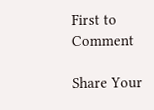First to Comment

Share Your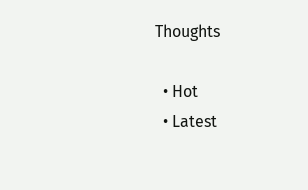Thoughts

  • Hot
  • Latest